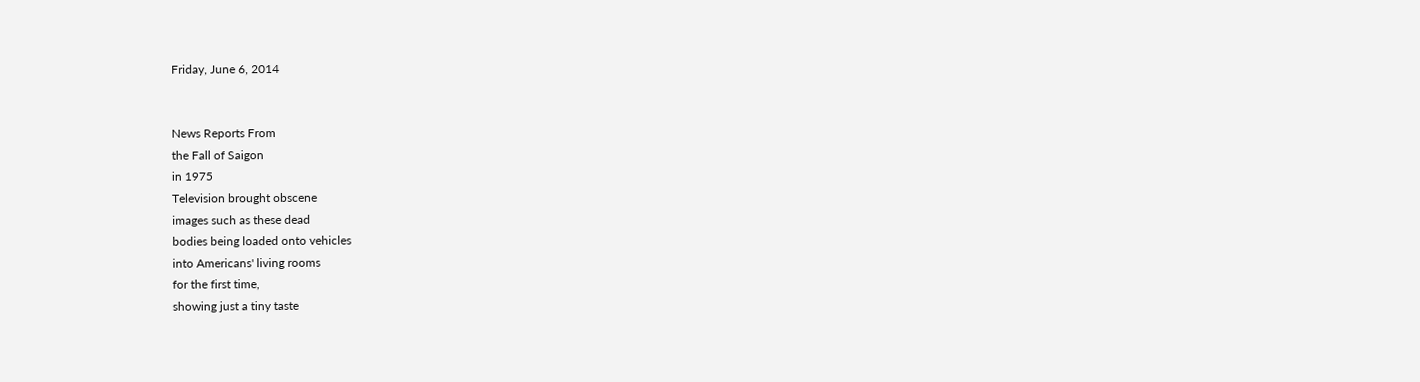Friday, June 6, 2014


News Reports From
the Fall of Saigon
in 1975
Television brought obscene
images such as these dead
bodies being loaded onto vehicles
into Americans' living rooms
for the first time,
showing just a tiny taste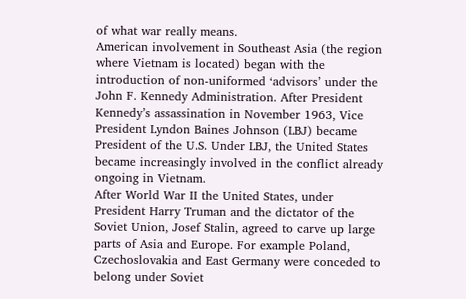of what war really means.
American involvement in Southeast Asia (the region where Vietnam is located) began with the introduction of non-uniformed ‘advisors’ under the John F. Kennedy Administration. After President Kennedy’s assassination in November 1963, Vice President Lyndon Baines Johnson (LBJ) became President of the U.S. Under LBJ, the United States became increasingly involved in the conflict already ongoing in Vietnam.
After World War II the United States, under President Harry Truman and the dictator of the Soviet Union, Josef Stalin, agreed to carve up large parts of Asia and Europe. For example Poland, Czechoslovakia and East Germany were conceded to belong under Soviet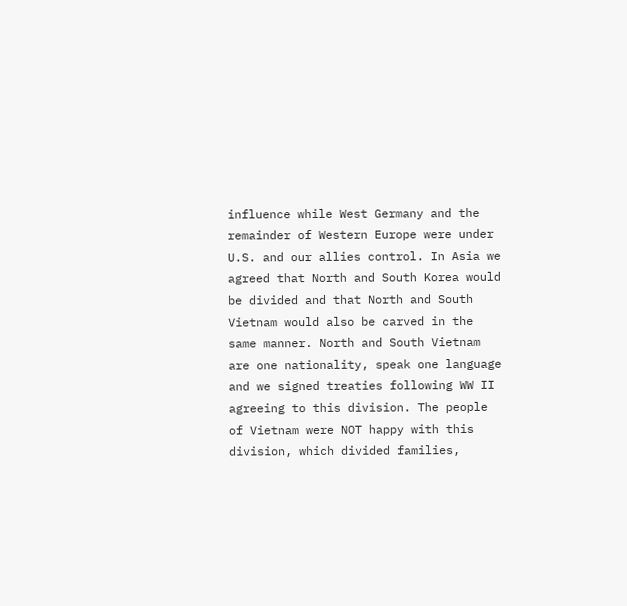influence while West Germany and the remainder of Western Europe were under U.S. and our allies control. In Asia we agreed that North and South Korea would be divided and that North and South Vietnam would also be carved in the same manner. North and South Vietnam are one nationality, speak one language and we signed treaties following WW II agreeing to this division. The people of Vietnam were NOT happy with this division, which divided families,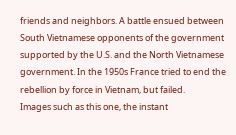friends and neighbors. A battle ensued between South Vietnamese opponents of the government supported by the U.S. and the North Vietnamese government. In the 1950s France tried to end the rebellion by force in Vietnam, but failed.
Images such as this one, the instant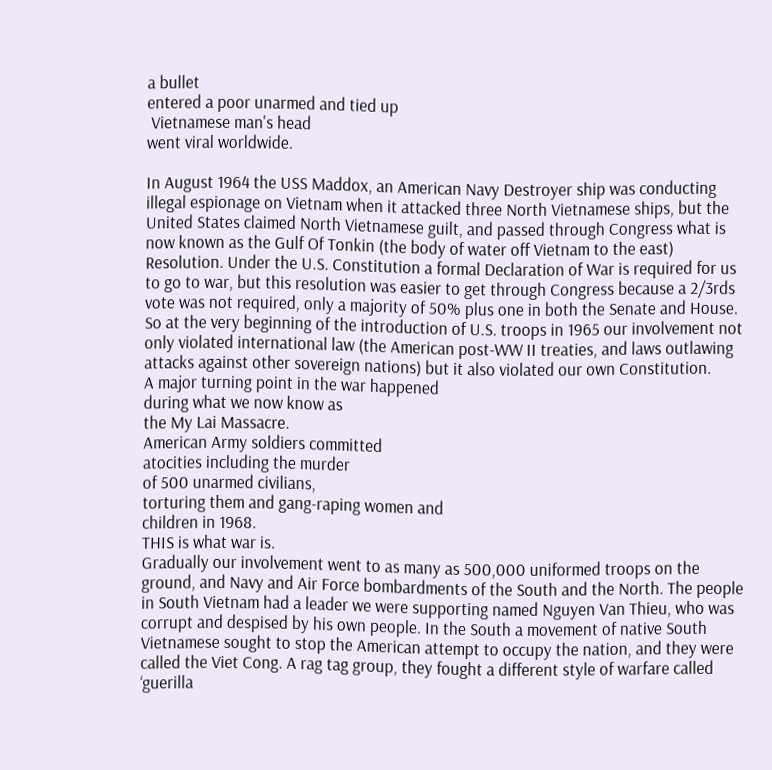a bullet
entered a poor unarmed and tied up
 Vietnamese man's head
went viral worldwide.

In August 1964 the USS Maddox, an American Navy Destroyer ship was conducting illegal espionage on Vietnam when it attacked three North Vietnamese ships, but the United States claimed North Vietnamese guilt, and passed through Congress what is now known as the Gulf Of Tonkin (the body of water off Vietnam to the east) Resolution. Under the U.S. Constitution a formal Declaration of War is required for us to go to war, but this resolution was easier to get through Congress because a 2/3rds vote was not required, only a majority of 50% plus one in both the Senate and House. So at the very beginning of the introduction of U.S. troops in 1965 our involvement not only violated international law (the American post-WW II treaties, and laws outlawing attacks against other sovereign nations) but it also violated our own Constitution.
A major turning point in the war happened
during what we now know as
the My Lai Massacre.
American Army soldiers committed
atocities including the murder
of 500 unarmed civilians,
torturing them and gang-raping women and
children in 1968.
THIS is what war is.
Gradually our involvement went to as many as 500,000 uniformed troops on the ground, and Navy and Air Force bombardments of the South and the North. The people in South Vietnam had a leader we were supporting named Nguyen Van Thieu, who was corrupt and despised by his own people. In the South a movement of native South Vietnamese sought to stop the American attempt to occupy the nation, and they were called the Viet Cong. A rag tag group, they fought a different style of warfare called ‘guerilla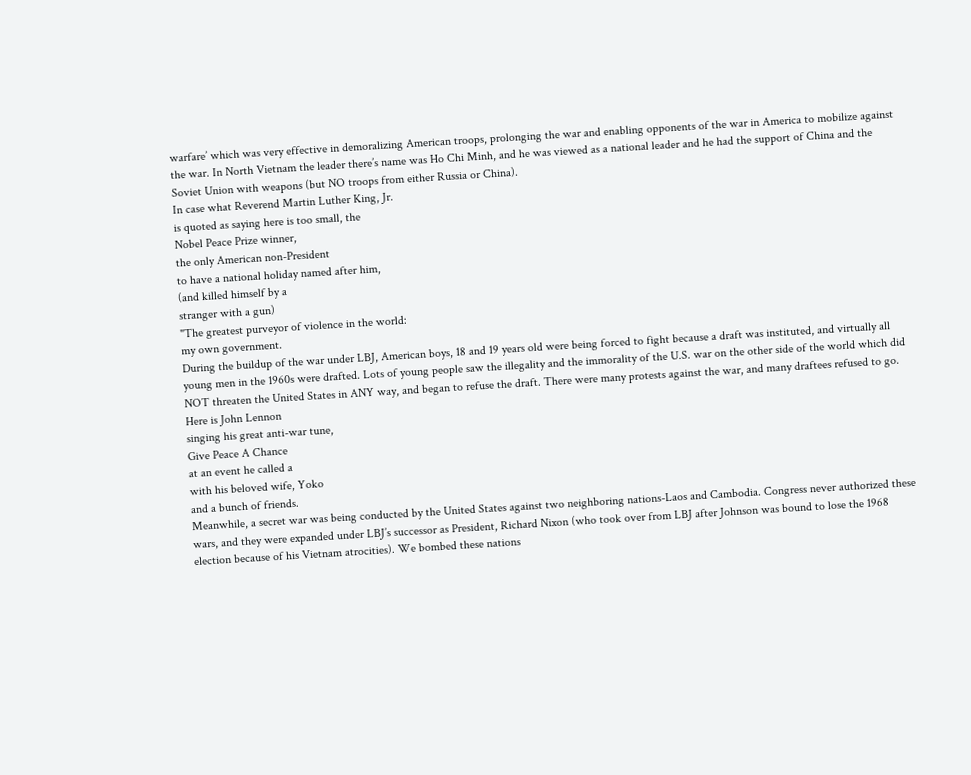warfare’ which was very effective in demoralizing American troops, prolonging the war and enabling opponents of the war in America to mobilize against the war. In North Vietnam the leader there’s name was Ho Chi Minh, and he was viewed as a national leader and he had the support of China and the Soviet Union with weapons (but NO troops from either Russia or China).
In case what Reverend Martin Luther King, Jr.
is quoted as saying here is too small, the
Nobel Peace Prize winner,
the only American non-President
to have a national holiday named after him,
(and killed himself by a
stranger with a gun)
"The greatest purveyor of violence in the world:
my own government.
During the buildup of the war under LBJ, American boys, 18 and 19 years old were being forced to fight because a draft was instituted, and virtually all young men in the 1960s were drafted. Lots of young people saw the illegality and the immorality of the U.S. war on the other side of the world which did NOT threaten the United States in ANY way, and began to refuse the draft. There were many protests against the war, and many draftees refused to go.
Here is John Lennon
singing his great anti-war tune,
Give Peace A Chance
at an event he called a
with his beloved wife, Yoko
and a bunch of friends.
Meanwhile, a secret war was being conducted by the United States against two neighboring nations-Laos and Cambodia. Congress never authorized these wars, and they were expanded under LBJ’s successor as President, Richard Nixon (who took over from LBJ after Johnson was bound to lose the 1968 election because of his Vietnam atrocities). We bombed these nations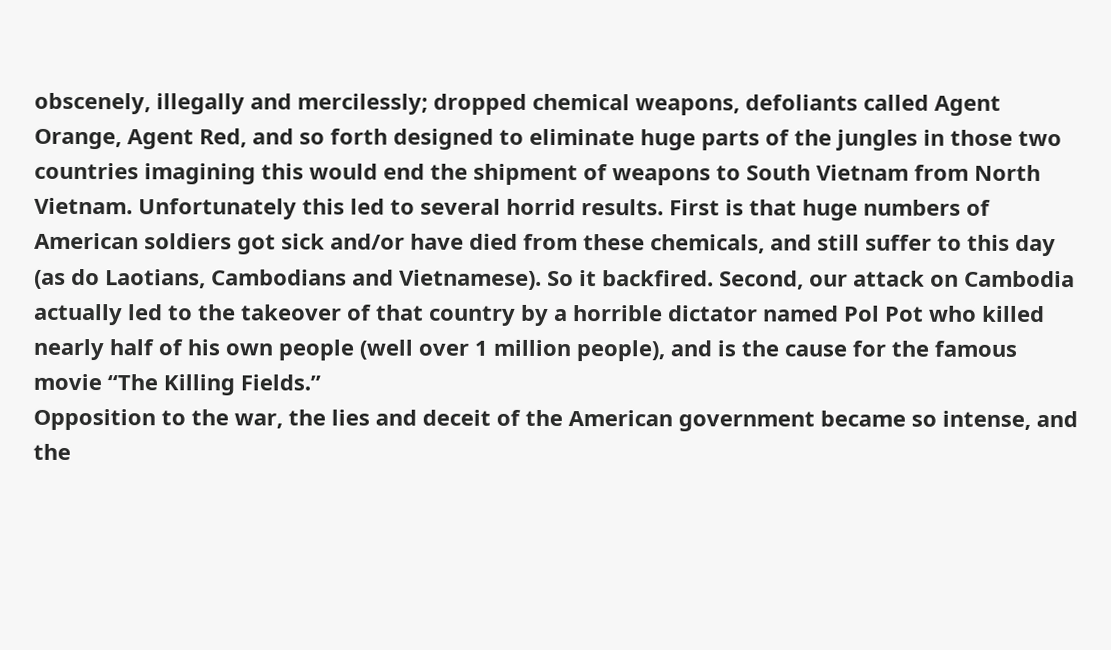obscenely, illegally and mercilessly; dropped chemical weapons, defoliants called Agent Orange, Agent Red, and so forth designed to eliminate huge parts of the jungles in those two countries imagining this would end the shipment of weapons to South Vietnam from North Vietnam. Unfortunately this led to several horrid results. First is that huge numbers of American soldiers got sick and/or have died from these chemicals, and still suffer to this day (as do Laotians, Cambodians and Vietnamese). So it backfired. Second, our attack on Cambodia actually led to the takeover of that country by a horrible dictator named Pol Pot who killed nearly half of his own people (well over 1 million people), and is the cause for the famous movie “The Killing Fields.”
Opposition to the war, the lies and deceit of the American government became so intense, and the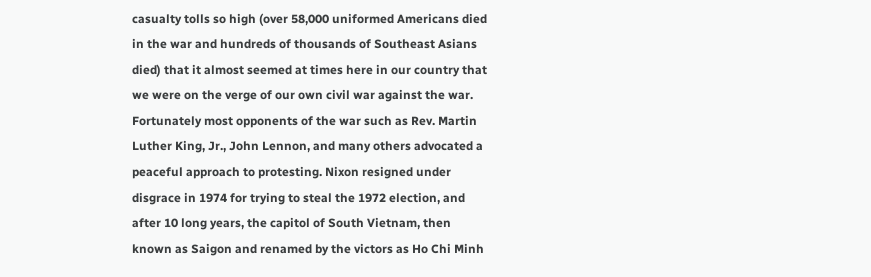casualty tolls so high (over 58,000 uniformed Americans died in the war and hundreds of thousands of Southeast Asians died) that it almost seemed at times here in our country that we were on the verge of our own civil war against the war. Fortunately most opponents of the war such as Rev. Martin Luther King, Jr., John Lennon, and many others advocated a peaceful approach to protesting. Nixon resigned under disgrace in 1974 for trying to steal the 1972 election, and after 10 long years, the capitol of South Vietnam, then known as Saigon and renamed by the victors as Ho Chi Minh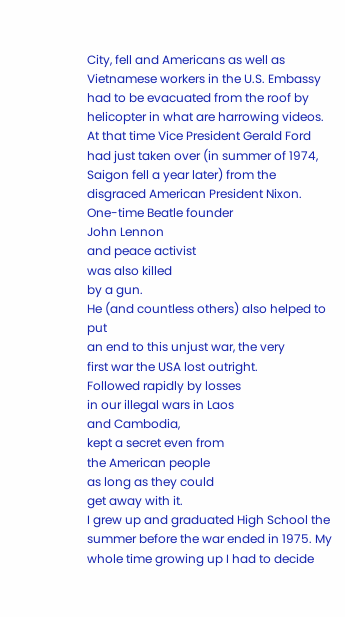City, fell and Americans as well as Vietnamese workers in the U.S. Embassy had to be evacuated from the roof by helicopter in what are harrowing videos. At that time Vice President Gerald Ford had just taken over (in summer of 1974, Saigon fell a year later) from the disgraced American President Nixon.
One-time Beatle founder
John Lennon
and peace activist
was also killed
by a gun.
He (and countless others) also helped to put
an end to this unjust war, the very
first war the USA lost outright.
Followed rapidly by losses
in our illegal wars in Laos
and Cambodia,
kept a secret even from
the American people
as long as they could
get away with it.
I grew up and graduated High School the summer before the war ended in 1975. My whole time growing up I had to decide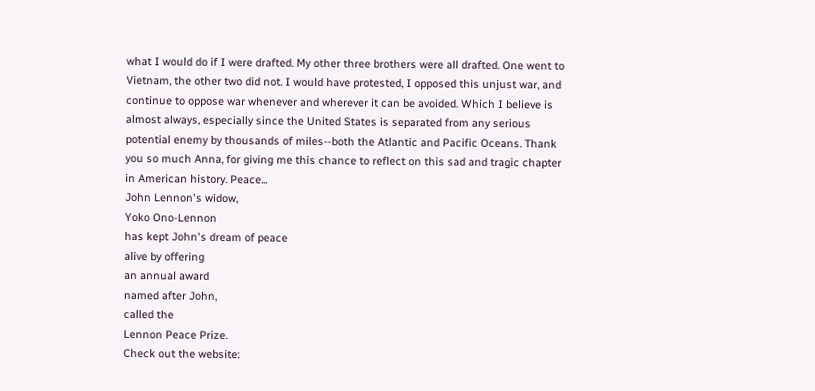what I would do if I were drafted. My other three brothers were all drafted. One went to Vietnam, the other two did not. I would have protested, I opposed this unjust war, and continue to oppose war whenever and wherever it can be avoided. Which I believe is almost always, especially since the United States is separated from any serious potential enemy by thousands of miles--both the Atlantic and Pacific Oceans. Thank you so much Anna, for giving me this chance to reflect on this sad and tragic chapter in American history. Peace...
John Lennon's widow,
Yoko Ono-Lennon
has kept John's dream of peace
alive by offering
an annual award
named after John,
called the
Lennon Peace Prize.
Check out the website: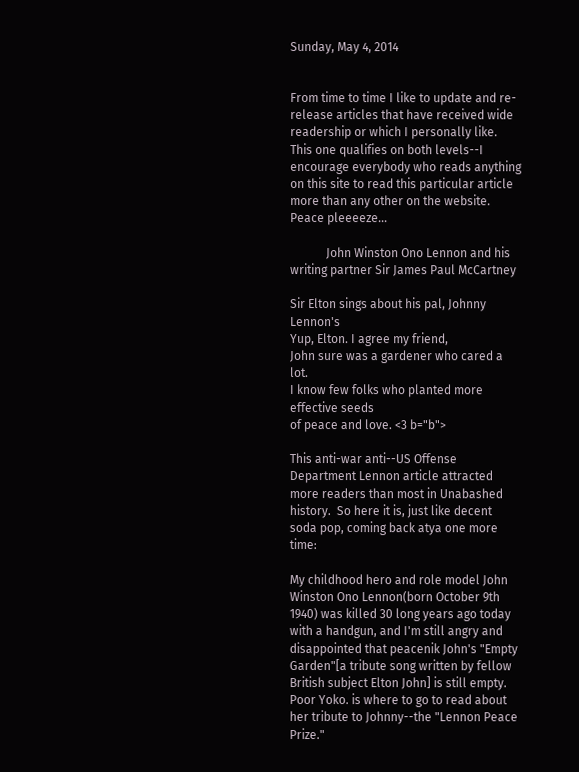Sunday, May 4, 2014


From time to time I like to update and re-release articles that have received wide readership or which I personally like. This one qualifies on both levels--I encourage everybody who reads anything on this site to read this particular article more than any other on the website. Peace pleeeeze...

            John Winston Ono Lennon and his writing partner Sir James Paul McCartney

Sir Elton sings about his pal, Johnny Lennon's
Yup, Elton. I agree my friend,
John sure was a gardener who cared a lot.
I know few folks who planted more effective seeds
of peace and love. <3 b="b">

This anti-war anti--US Offense Department Lennon article attracted more readers than most in Unabashed history.  So here it is, just like decent soda pop, coming back atya one more time:

My childhood hero and role model John Winston Ono Lennon(born October 9th 1940) was killed 30 long years ago today with a handgun, and I'm still angry and disappointed that peacenik John's "Empty Garden"[a tribute song written by fellow British subject Elton John] is still empty. Poor Yoko. is where to go to read about her tribute to Johnny--the "Lennon Peace Prize."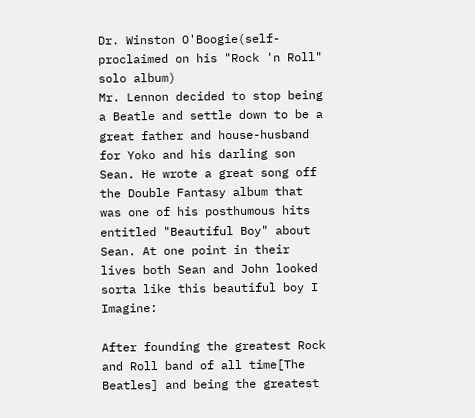Dr. Winston O'Boogie(self-proclaimed on his "Rock 'n Roll" solo album)
Mr. Lennon decided to stop being a Beatle and settle down to be a great father and house-husband for Yoko and his darling son Sean. He wrote a great song off the Double Fantasy album that was one of his posthumous hits entitled "Beautiful Boy" about Sean. At one point in their lives both Sean and John looked sorta like this beautiful boy I Imagine:

After founding the greatest Rock and Roll band of all time[The Beatles] and being the greatest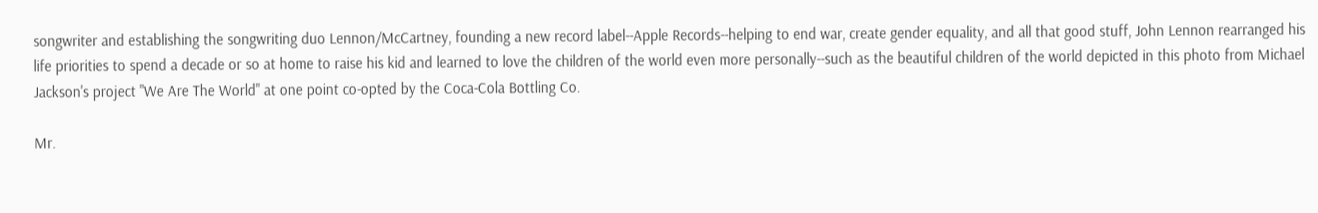songwriter and establishing the songwriting duo Lennon/McCartney, founding a new record label--Apple Records--helping to end war, create gender equality, and all that good stuff, John Lennon rearranged his life priorities to spend a decade or so at home to raise his kid and learned to love the children of the world even more personally--such as the beautiful children of the world depicted in this photo from Michael Jackson's project "We Are The World" at one point co-opted by the Coca-Cola Bottling Co.

Mr.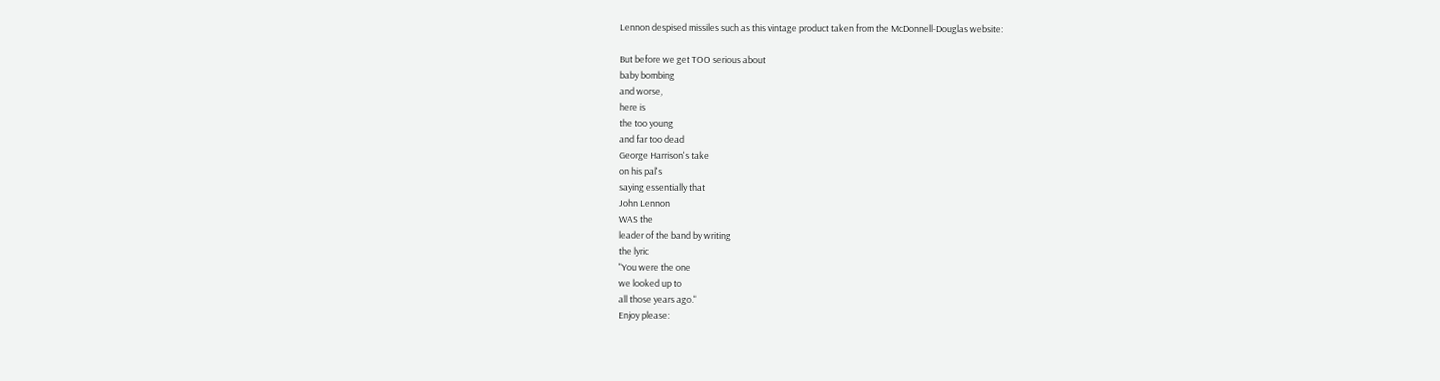Lennon despised missiles such as this vintage product taken from the McDonnell-Douglas website:

But before we get TOO serious about
baby bombing
and worse,
here is
the too young
and far too dead
George Harrison's take
on his pal's
saying essentially that
John Lennon
WAS the
leader of the band by writing
the lyric
"You were the one
we looked up to
all those years ago."
Enjoy please: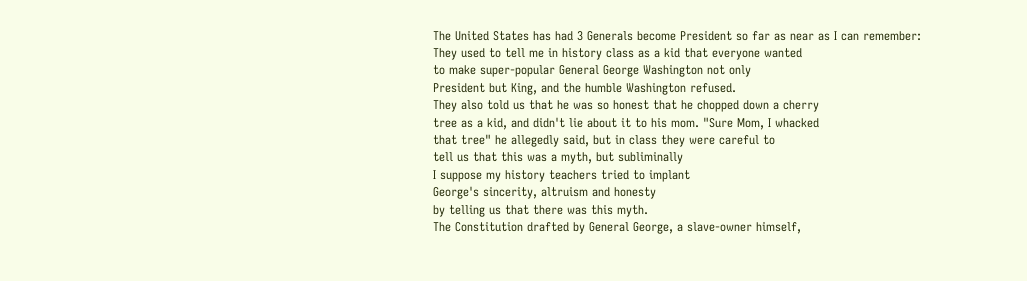The United States has had 3 Generals become President so far as near as I can remember:
They used to tell me in history class as a kid that everyone wanted
to make super-popular General George Washington not only
President but King, and the humble Washington refused.
They also told us that he was so honest that he chopped down a cherry
tree as a kid, and didn't lie about it to his mom. "Sure Mom, I whacked
that tree" he allegedly said, but in class they were careful to
tell us that this was a myth, but subliminally
I suppose my history teachers tried to implant
George's sincerity, altruism and honesty
by telling us that there was this myth.
The Constitution drafted by General George, a slave-owner himself,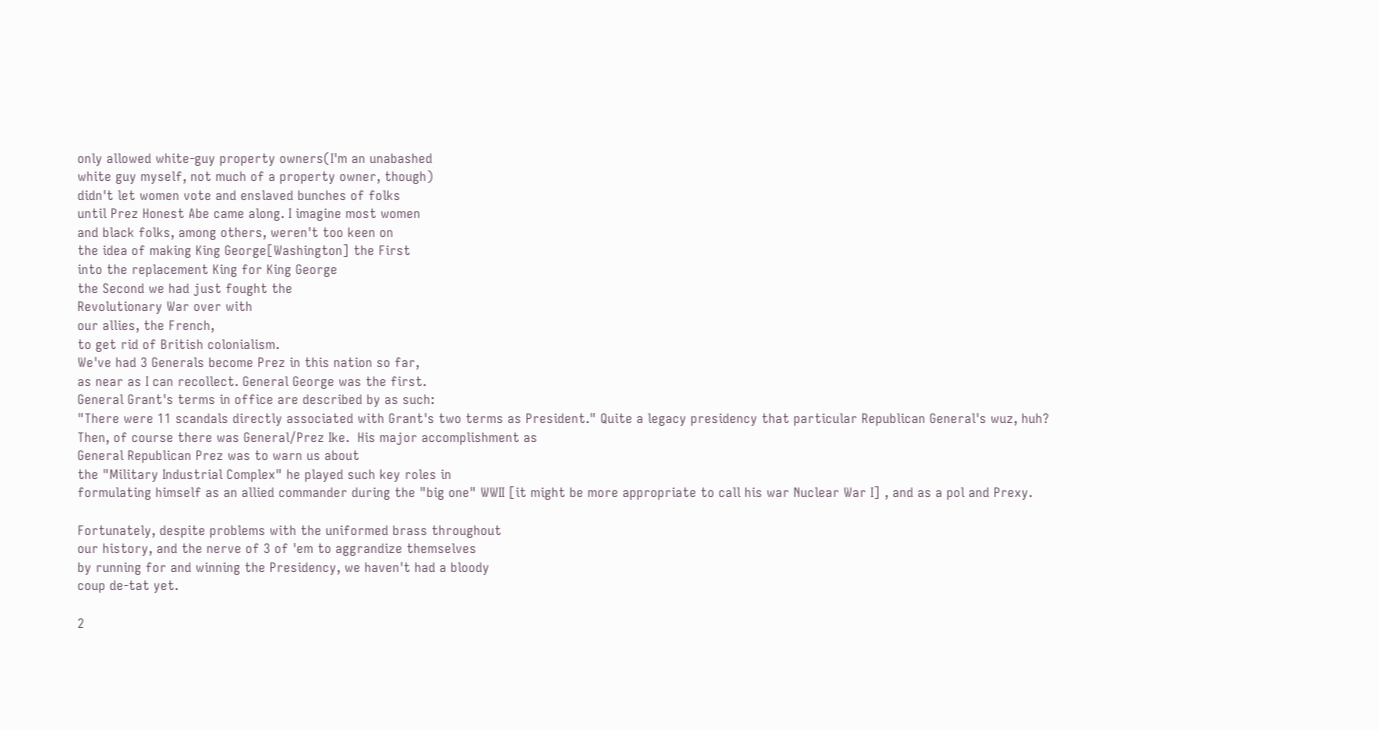only allowed white-guy property owners(I'm an unabashed
white guy myself, not much of a property owner, though)
didn't let women vote and enslaved bunches of folks
until Prez Honest Abe came along. I imagine most women
and black folks, among others, weren't too keen on
the idea of making King George[Washington] the First
into the replacement King for King George
the Second we had just fought the
Revolutionary War over with
our allies, the French,
to get rid of British colonialism.
We've had 3 Generals become Prez in this nation so far,
as near as I can recollect. General George was the first.
General Grant's terms in office are described by as such:
"There were 11 scandals directly associated with Grant's two terms as President." Quite a legacy presidency that particular Republican General's wuz, huh?
Then, of course there was General/Prez Ike.  His major accomplishment as
General Republican Prez was to warn us about
the "Military Industrial Complex" he played such key roles in
formulating himself as an allied commander during the "big one" WWII [it might be more appropriate to call his war Nuclear War I] , and as a pol and Prexy.

Fortunately, despite problems with the uniformed brass throughout
our history, and the nerve of 3 of 'em to aggrandize themselves
by running for and winning the Presidency, we haven't had a bloody
coup de-tat yet.

2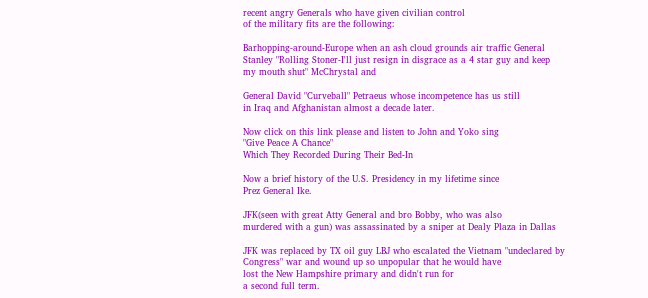recent angry Generals who have given civilian control
of the military fits are the following:

Barhopping-around-Europe when an ash cloud grounds air traffic General
Stanley "Rolling Stoner-I'll just resign in disgrace as a 4 star guy and keep
my mouth shut" McChrystal and

General David "Curveball" Petraeus whose incompetence has us still
in Iraq and Afghanistan almost a decade later.

Now click on this link please and listen to John and Yoko sing
"Give Peace A Chance"
Which They Recorded During Their Bed-In

Now a brief history of the U.S. Presidency in my lifetime since
Prez General Ike.

JFK(seen with great Atty General and bro Bobby, who was also
murdered with a gun) was assassinated by a sniper at Dealy Plaza in Dallas

JFK was replaced by TX oil guy LBJ who escalated the Vietnam "undeclared by
Congress" war and wound up so unpopular that he would have
lost the New Hampshire primary and didn't run for
a second full term.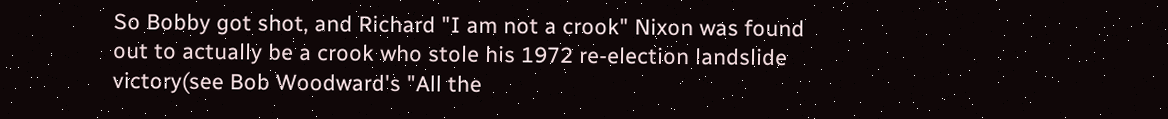So Bobby got shot, and Richard "I am not a crook" Nixon was found
out to actually be a crook who stole his 1972 re-election landslide
victory(see Bob Woodward's "All the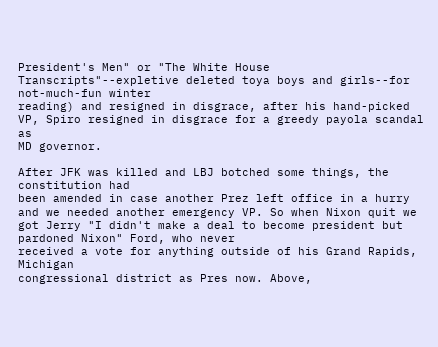President's Men" or "The White House Transcripts"--expletive deleted toya boys and girls--for not-much-fun winter
reading) and resigned in disgrace, after his hand-picked
VP, Spiro resigned in disgrace for a greedy payola scandal as
MD governor.

After JFK was killed and LBJ botched some things, the constitution had
been amended in case another Prez left office in a hurry
and we needed another emergency VP. So when Nixon quit we got Jerry "I didn't make a deal to become president but pardoned Nixon" Ford, who never
received a vote for anything outside of his Grand Rapids, Michigan
congressional district as Pres now. Above,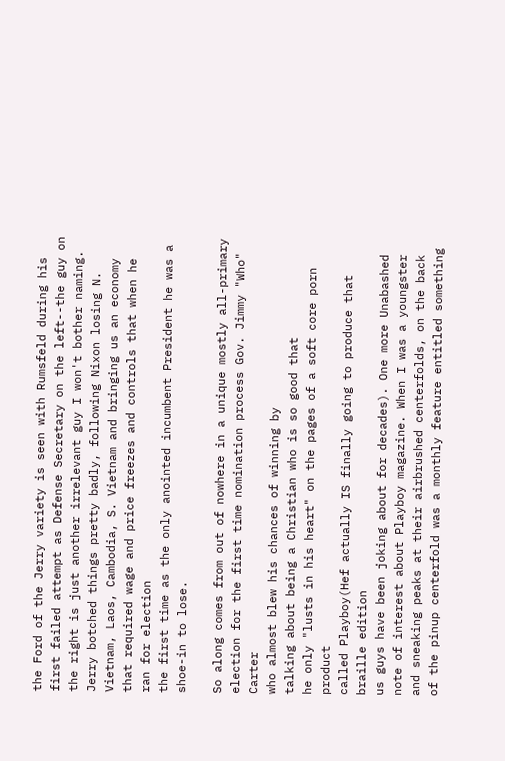the Ford of the Jerry variety is seen with Rumsfeld during his first failed attempt as Defense Secretary on the left--the guy on the right is just another irrelevant guy I won't bother naming.
Jerry botched things pretty badly, following Nixon losing N. Vietnam, Laos, Cambodia, S. Vietnam and bringing us an economy
that required wage and price freezes and controls that when he ran for election
the first time as the only anointed incumbent President he was a shoe-in to lose.

So along comes from out of nowhere in a unique mostly all-primary
election for the first time nomination process Gov. Jimmy "Who" Carter
who almost blew his chances of winning by
talking about being a Christian who is so good that
he only "lusts in his heart" on the pages of a soft core porn product
called Playboy(Hef actually IS finally going to produce that braille edition
us guys have been joking about for decades). One more Unabashed note of interest about Playboy magazine. When I was a youngster and sneaking peaks at their airbrushed centerfolds, on the back of the pinup centerfold was a monthly feature entitled something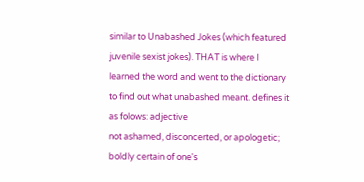similar to Unabashed Jokes (which featured juvenile sexist jokes). THAT is where I learned the word and went to the dictionary to find out what unabashed meant. defines it as folows: adjective
not ashamed, disconcerted, or apologetic; boldly certain of one's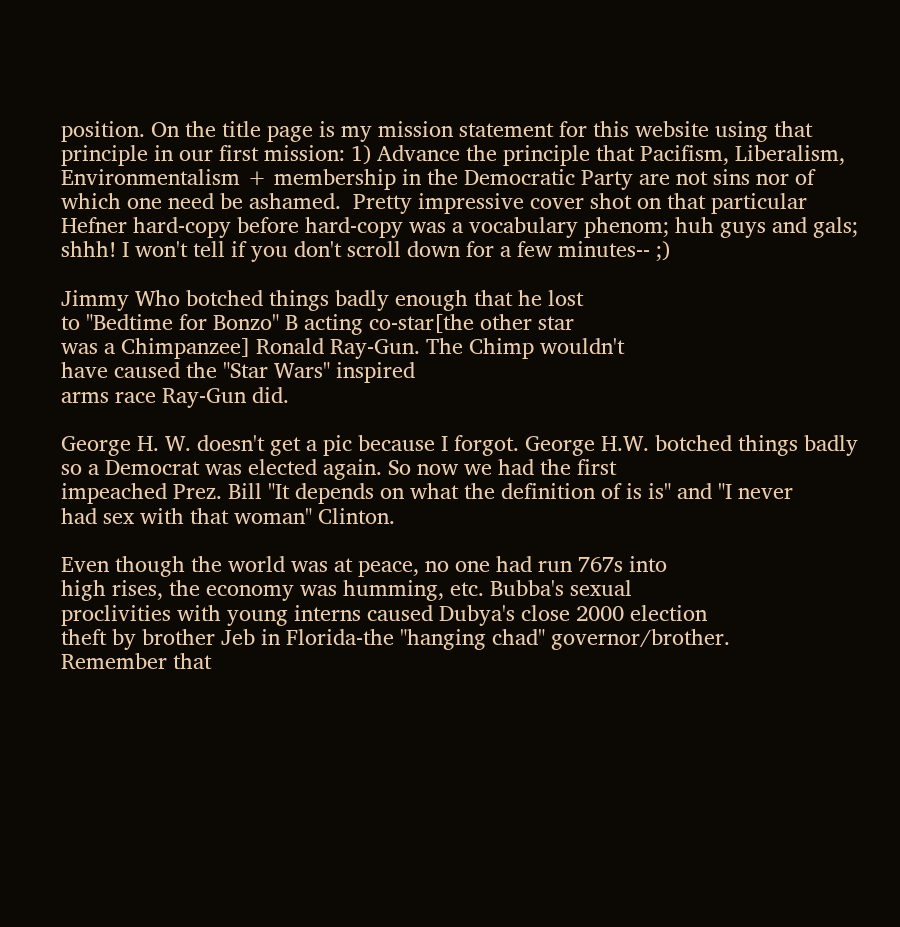position. On the title page is my mission statement for this website using that principle in our first mission: 1) Advance the principle that Pacifism, Liberalism, Environmentalism + membership in the Democratic Party are not sins nor of which one need be ashamed.  Pretty impressive cover shot on that particular Hefner hard-copy before hard-copy was a vocabulary phenom; huh guys and gals; shhh! I won't tell if you don't scroll down for a few minutes-- ;)

Jimmy Who botched things badly enough that he lost
to "Bedtime for Bonzo" B acting co-star[the other star
was a Chimpanzee] Ronald Ray-Gun. The Chimp wouldn't
have caused the "Star Wars" inspired
arms race Ray-Gun did.

George H. W. doesn't get a pic because I forgot. George H.W. botched things badly so a Democrat was elected again. So now we had the first
impeached Prez. Bill "It depends on what the definition of is is" and "I never
had sex with that woman" Clinton.

Even though the world was at peace, no one had run 767s into
high rises, the economy was humming, etc. Bubba's sexual
proclivities with young interns caused Dubya's close 2000 election
theft by brother Jeb in Florida-the "hanging chad" governor/brother.
Remember that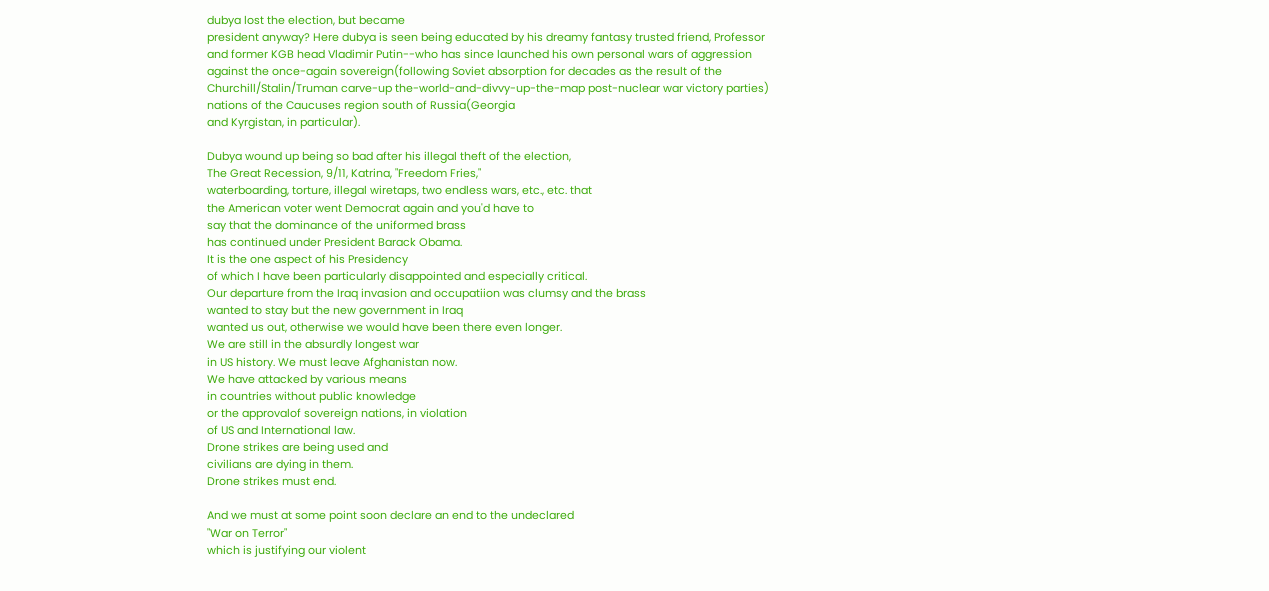dubya lost the election, but became
president anyway? Here dubya is seen being educated by his dreamy fantasy trusted friend, Professor and former KGB head Vladimir Putin--who has since launched his own personal wars of aggression against the once-again sovereign(following Soviet absorption for decades as the result of the Churchill/Stalin/Truman carve-up the-world-and-divvy-up-the-map post-nuclear war victory parties) nations of the Caucuses region south of Russia(Georgia
and Kyrgistan, in particular).

Dubya wound up being so bad after his illegal theft of the election,
The Great Recession, 9/11, Katrina, "Freedom Fries,"
waterboarding, torture, illegal wiretaps, two endless wars, etc., etc. that
the American voter went Democrat again and you'd have to
say that the dominance of the uniformed brass
has continued under President Barack Obama.
It is the one aspect of his Presidency
of which I have been particularly disappointed and especially critical.
Our departure from the Iraq invasion and occupatiion was clumsy and the brass
wanted to stay but the new government in Iraq
wanted us out, otherwise we would have been there even longer.
We are still in the absurdly longest war
in US history. We must leave Afghanistan now.
We have attacked by various means
in countries without public knowledge
or the approvalof sovereign nations, in violation
of US and International law.
Drone strikes are being used and
civilians are dying in them.
Drone strikes must end.

And we must at some point soon declare an end to the undeclared
"War on Terror"
which is justifying our violent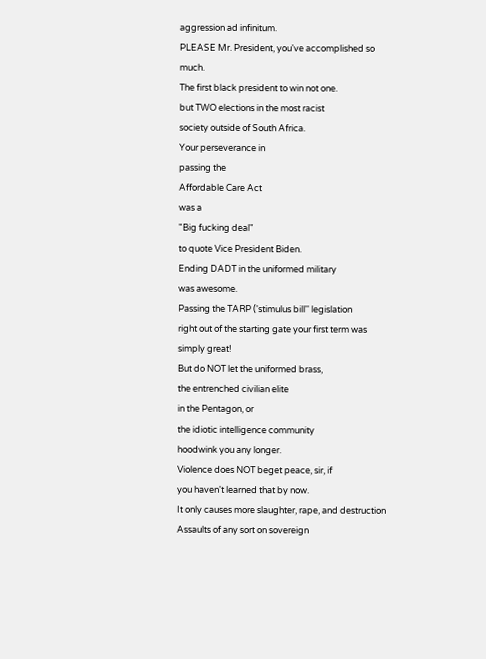aggression ad infinitum.
PLEASE Mr. President, you've accomplished so much.
The first black president to win not one.
but TWO elections in the most racist
society outside of South Africa.
Your perseverance in
passing the
Affordable Care Act
was a
"Big fucking deal"
to quote Vice President Biden.
Ending DADT in the uniformed military
was awesome.
Passing the TARP ('stimulus bill'' legislation
right out of the starting gate your first term was
simply great!
But do NOT let the uniformed brass,
the entrenched civilian elite
in the Pentagon, or
the idiotic intelligence community
hoodwink you any longer.
Violence does NOT beget peace, sir, if
you haven't learned that by now.
It only causes more slaughter, rape, and destruction
Assaults of any sort on sovereign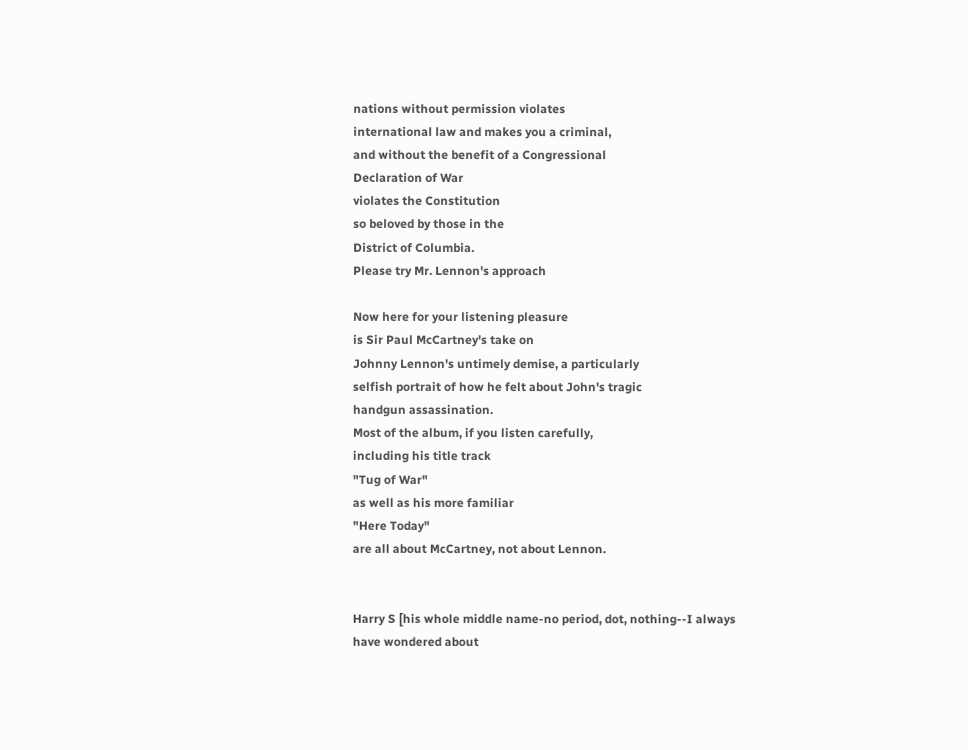nations without permission violates
international law and makes you a criminal,
and without the benefit of a Congressional
Declaration of War
violates the Constitution
so beloved by those in the
District of Columbia.
Please try Mr. Lennon's approach

Now here for your listening pleasure
is Sir Paul McCartney's take on
Johnny Lennon's untimely demise, a particularly
selfish portrait of how he felt about John's tragic
handgun assassination.
Most of the album, if you listen carefully,
including his title track
"Tug of War"
as well as his more familiar
"Here Today"
are all about McCartney, not about Lennon.


Harry S [his whole middle name-no period, dot, nothing--I always
have wondered about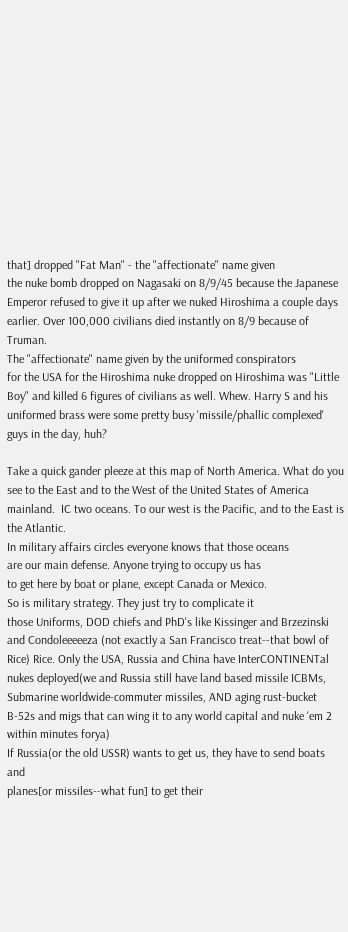that] dropped "Fat Man" - the "affectionate" name given
the nuke bomb dropped on Nagasaki on 8/9/45 because the Japanese Emperor refused to give it up after we nuked Hiroshima a couple days earlier. Over 100,000 civilians died instantly on 8/9 because of Truman.
The "affectionate" name given by the uniformed conspirators
for the USA for the Hiroshima nuke dropped on Hiroshima was "Little Boy" and killed 6 figures of civilians as well. Whew. Harry S and his uniformed brass were some pretty busy 'missile/phallic complexed' guys in the day, huh?

Take a quick gander pleeze at this map of North America. What do you see to the East and to the West of the United States of America mainland.  IC two oceans. To our west is the Pacific, and to the East is the Atlantic.
In military affairs circles everyone knows that those oceans
are our main defense. Anyone trying to occupy us has
to get here by boat or plane, except Canada or Mexico.
So is military strategy. They just try to complicate it
those Uniforms, DOD chiefs and PhD's like Kissinger and Brzezinski and Condoleeeeeza (not exactly a San Francisco treat--that bowl of Rice) Rice. Only the USA, Russia and China have InterCONTINENTal nukes deployed(we and Russia still have land based missile ICBMs, Submarine worldwide-commuter missiles, AND aging rust-bucket B-52s and migs that can wing it to any world capital and nuke 'em 2 within minutes forya)
If Russia(or the old USSR) wants to get us, they have to send boats and
planes[or missiles--what fun] to get their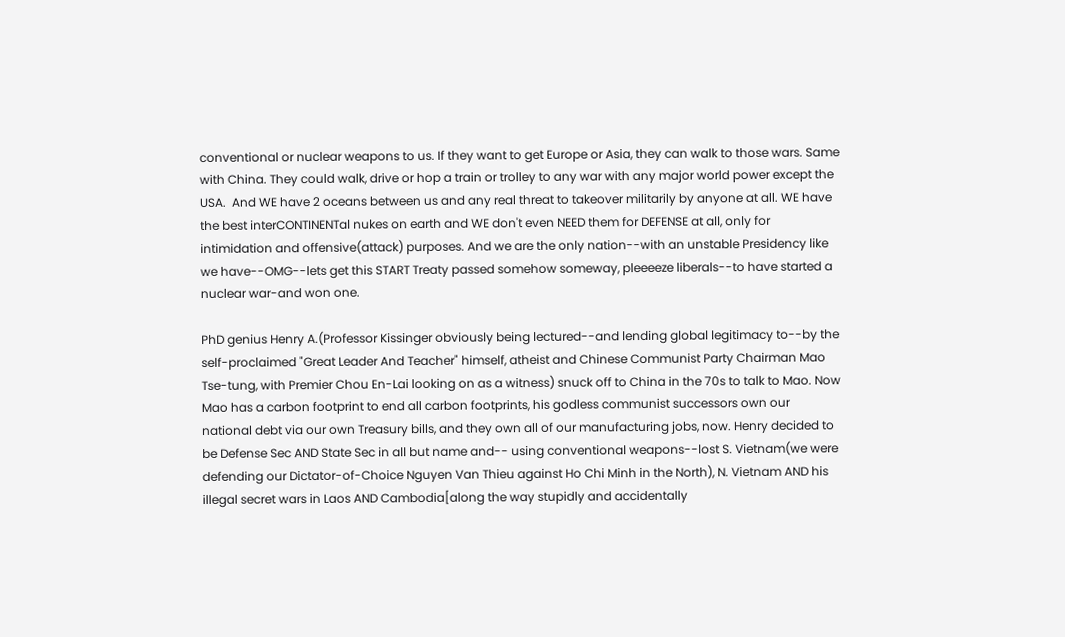conventional or nuclear weapons to us. If they want to get Europe or Asia, they can walk to those wars. Same with China. They could walk, drive or hop a train or trolley to any war with any major world power except the USA.  And WE have 2 oceans between us and any real threat to takeover militarily by anyone at all. WE have the best interCONTINENTal nukes on earth and WE don't even NEED them for DEFENSE at all, only for intimidation and offensive(attack) purposes. And we are the only nation--with an unstable Presidency like we have--OMG--lets get this START Treaty passed somehow someway, pleeeeze liberals--to have started a nuclear war-and won one.

PhD genius Henry A.(Professor Kissinger obviously being lectured--and lending global legitimacy to--by the self-proclaimed "Great Leader And Teacher" himself, atheist and Chinese Communist Party Chairman Mao Tse-tung, with Premier Chou En-Lai looking on as a witness) snuck off to China in the 70s to talk to Mao. Now Mao has a carbon footprint to end all carbon footprints, his godless communist successors own our national debt via our own Treasury bills, and they own all of our manufacturing jobs, now. Henry decided to be Defense Sec AND State Sec in all but name and-- using conventional weapons--lost S. Vietnam(we were defending our Dictator-of-Choice Nguyen Van Thieu against Ho Chi Minh in the North), N. Vietnam AND his illegal secret wars in Laos AND Cambodia[along the way stupidly and accidentally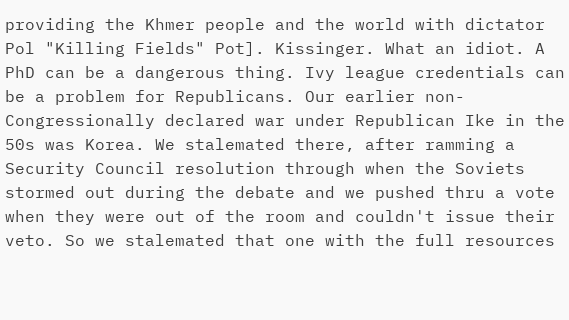providing the Khmer people and the world with dictator Pol "Killing Fields" Pot]. Kissinger. What an idiot. A PhD can be a dangerous thing. Ivy league credentials can be a problem for Republicans. Our earlier non-Congressionally declared war under Republican Ike in the 50s was Korea. We stalemated there, after ramming a Security Council resolution through when the Soviets stormed out during the debate and we pushed thru a vote when they were out of the room and couldn't issue their veto. So we stalemated that one with the full resources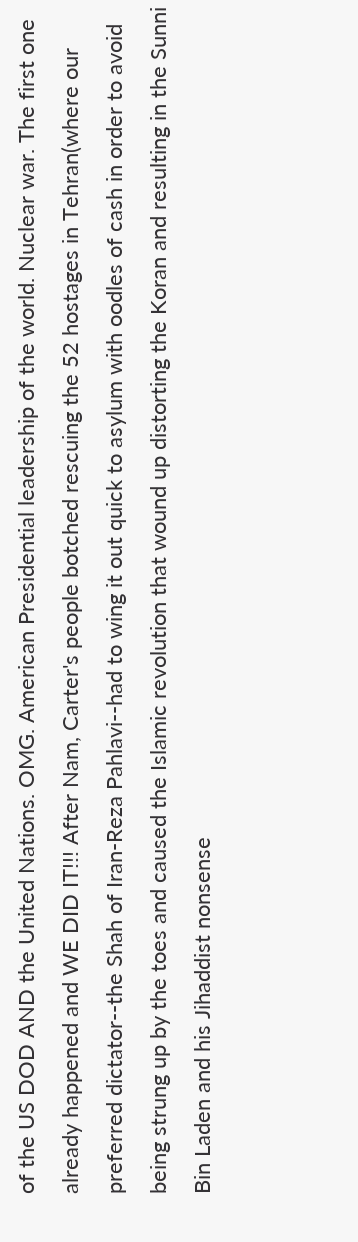of the US DOD AND the United Nations. OMG. American Presidential leadership of the world. Nuclear war. The first one already happened and WE DID IT!!! After Nam, Carter's people botched rescuing the 52 hostages in Tehran(where our preferred dictator--the Shah of Iran-Reza Pahlavi--had to wing it out quick to asylum with oodles of cash in order to avoid being strung up by the toes and caused the Islamic revolution that wound up distorting the Koran and resulting in the Sunni Bin Laden and his Jihaddist nonsense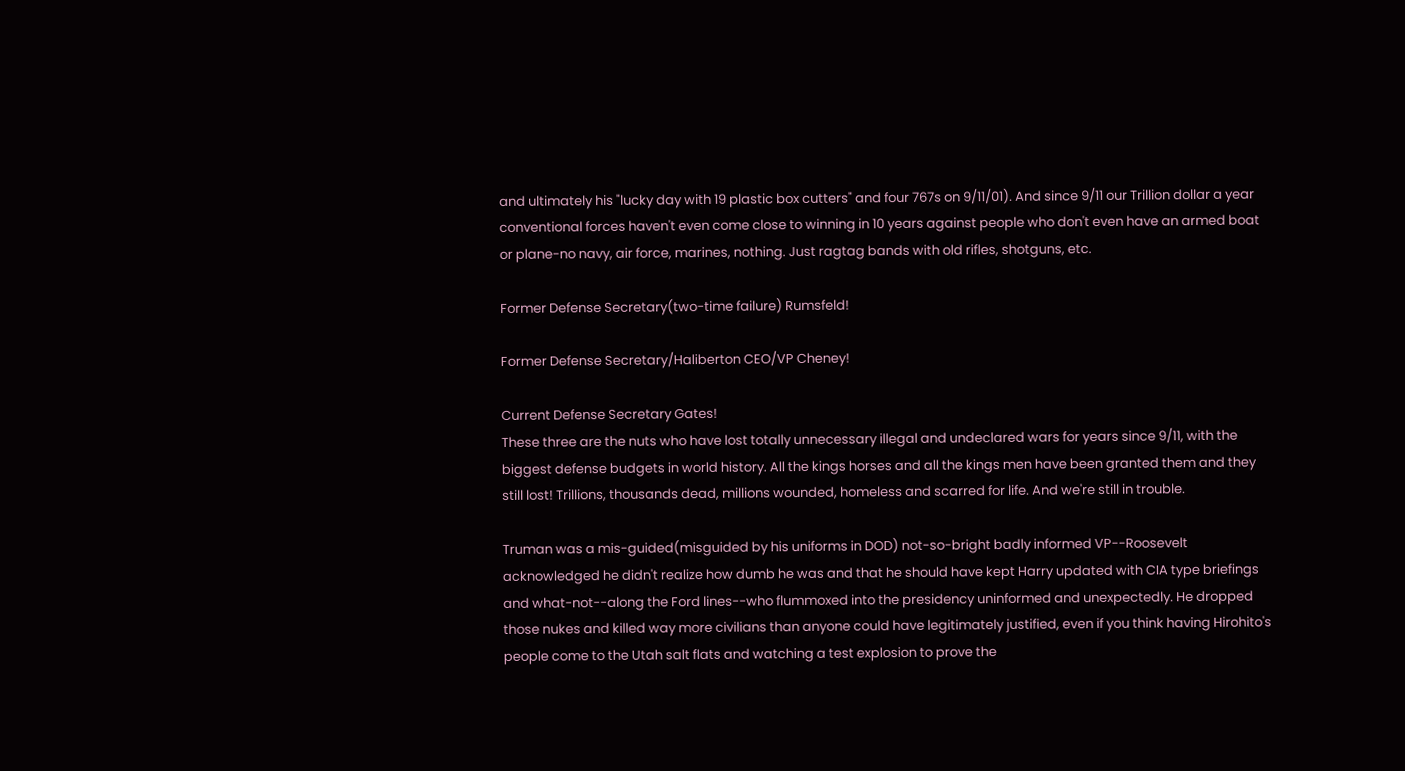and ultimately his "lucky day with 19 plastic box cutters" and four 767s on 9/11/01). And since 9/11 our Trillion dollar a year conventional forces haven't even come close to winning in 10 years against people who don't even have an armed boat or plane-no navy, air force, marines, nothing. Just ragtag bands with old rifles, shotguns, etc.

Former Defense Secretary(two-time failure) Rumsfeld!

Former Defense Secretary/Haliberton CEO/VP Cheney!

Current Defense Secretary Gates!
These three are the nuts who have lost totally unnecessary illegal and undeclared wars for years since 9/11, with the biggest defense budgets in world history. All the kings horses and all the kings men have been granted them and they still lost! Trillions, thousands dead, millions wounded, homeless and scarred for life. And we're still in trouble.

Truman was a mis-guided(misguided by his uniforms in DOD) not-so-bright badly informed VP--Roosevelt acknowledged he didn't realize how dumb he was and that he should have kept Harry updated with CIA type briefings and what-not--along the Ford lines--who flummoxed into the presidency uninformed and unexpectedly. He dropped those nukes and killed way more civilians than anyone could have legitimately justified, even if you think having Hirohito's people come to the Utah salt flats and watching a test explosion to prove the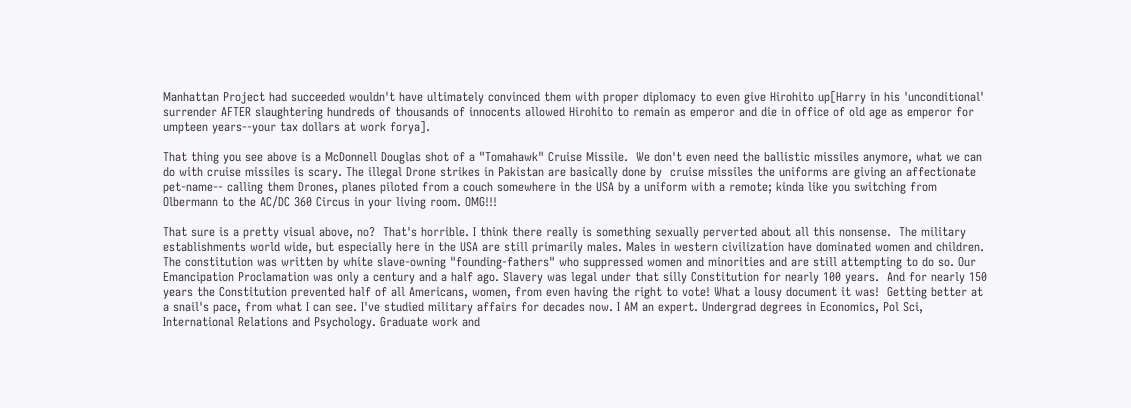Manhattan Project had succeeded wouldn't have ultimately convinced them with proper diplomacy to even give Hirohito up[Harry in his 'unconditional' surrender AFTER slaughtering hundreds of thousands of innocents allowed Hirohito to remain as emperor and die in office of old age as emperor for umpteen years--your tax dollars at work forya].

That thing you see above is a McDonnell Douglas shot of a "Tomahawk" Cruise Missile.  We don't even need the ballistic missiles anymore, what we can do with cruise missiles is scary. The illegal Drone strikes in Pakistan are basically done by  cruise missiles the uniforms are giving an affectionate pet-name-- calling them Drones, planes piloted from a couch somewhere in the USA by a uniform with a remote; kinda like you switching from Olbermann to the AC/DC 360 Circus in your living room. OMG!!!

That sure is a pretty visual above, no?  That's horrible. I think there really is something sexually perverted about all this nonsense.  The military establishments world wide, but especially here in the USA are still primarily males. Males in western civilization have dominated women and children. The constitution was written by white slave-owning "founding-fathers" who suppressed women and minorities and are still attempting to do so. Our Emancipation Proclamation was only a century and a half ago. Slavery was legal under that silly Constitution for nearly 100 years.  And for nearly 150 years the Constitution prevented half of all Americans, women, from even having the right to vote! What a lousy document it was!  Getting better at a snail's pace, from what I can see. I've studied military affairs for decades now. I AM an expert. Undergrad degrees in Economics, Pol Sci, International Relations and Psychology. Graduate work and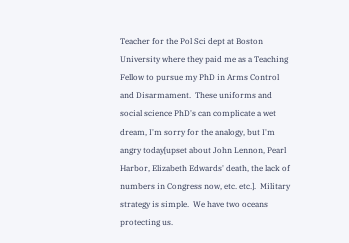Teacher for the Pol Sci dept at Boston University where they paid me as a Teaching Fellow to pursue my PhD in Arms Control and Disarmament.  These uniforms and social science PhD's can complicate a wet dream, I'm sorry for the analogy, but I'm angry today[upset about John Lennon, Pearl Harbor, Elizabeth Edwards' death, the lack of numbers in Congress now, etc. etc.].  Military strategy is simple.  We have two oceans protecting us.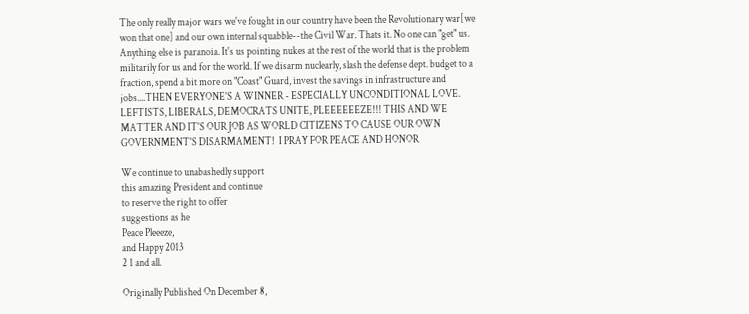The only really major wars we've fought in our country have been the Revolutionary war[we won that one] and our own internal squabble--the Civil War. Thats it. No one can "get" us. Anything else is paranoia. It's us pointing nukes at the rest of the world that is the problem militarily for us and for the world. If we disarm nuclearly, slash the defense dept. budget to a fraction, spend a bit more on "Coast" Guard, invest the savings in infrastructure and jobs....THEN EVERYONE'S A WINNER - ESPECIALLY UNCONDITIONAL LOVE.  LEFTISTS, LIBERALS, DEMOCRATS UNITE, PLEEEEEEZE!!! THIS AND WE MATTER AND IT'S OUR JOB AS WORLD CITIZENS TO CAUSE OUR OWN GOVERNMENT'S DISARMAMENT!  I PRAY FOR PEACE AND HONOR

We continue to unabashedly support
this amazing President and continue
to reserve the right to offer
suggestions as he
Peace Pleeeze,
and Happy 2013
2 1 and all.

Originally Published On December 8,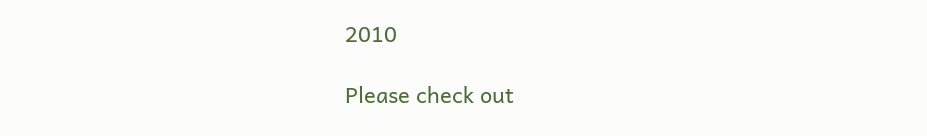2010

Please check out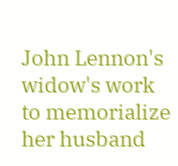John Lennon's widow's work to memorialize her husband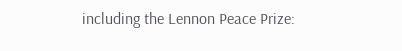including the Lennon Peace Prize: